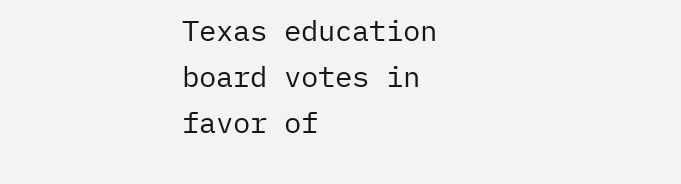Texas education board votes in favor of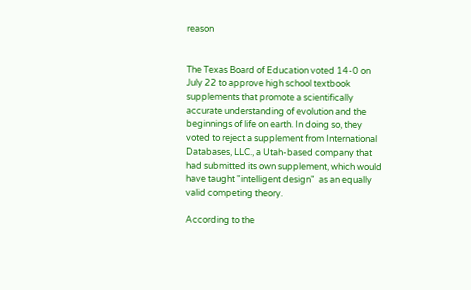reason


The Texas Board of Education voted 14-0 on July 22 to approve high school textbook supplements that promote a scientifically accurate understanding of evolution and the beginnings of life on earth. In doing so, they voted to reject a supplement from International Databases, LLC., a Utah-based company that had submitted its own supplement, which would have taught "intelligent design"  as an equally valid competing theory.

According to the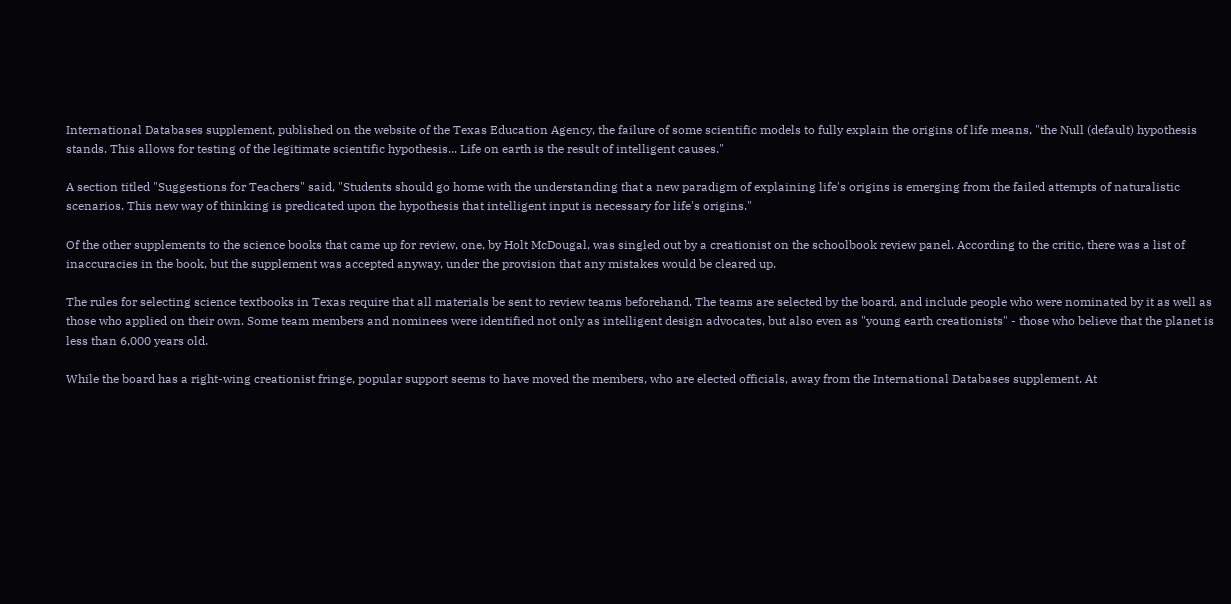International Databases supplement, published on the website of the Texas Education Agency, the failure of some scientific models to fully explain the origins of life means, "the Null (default) hypothesis stands. This allows for testing of the legitimate scientific hypothesis... Life on earth is the result of intelligent causes."

A section titled "Suggestions for Teachers" said, "Students should go home with the understanding that a new paradigm of explaining life's origins is emerging from the failed attempts of naturalistic scenarios. This new way of thinking is predicated upon the hypothesis that intelligent input is necessary for life's origins."

Of the other supplements to the science books that came up for review, one, by Holt McDougal, was singled out by a creationist on the schoolbook review panel. According to the critic, there was a list of inaccuracies in the book, but the supplement was accepted anyway, under the provision that any mistakes would be cleared up.

The rules for selecting science textbooks in Texas require that all materials be sent to review teams beforehand. The teams are selected by the board, and include people who were nominated by it as well as those who applied on their own. Some team members and nominees were identified not only as intelligent design advocates, but also even as "young earth creationists" - those who believe that the planet is less than 6,000 years old.

While the board has a right-wing creationist fringe, popular support seems to have moved the members, who are elected officials, away from the International Databases supplement. At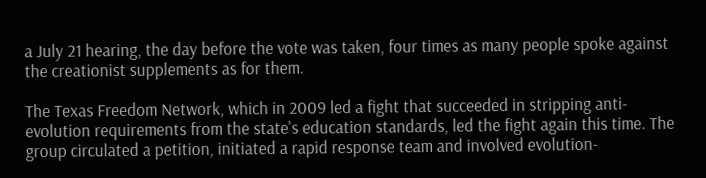a July 21 hearing, the day before the vote was taken, four times as many people spoke against the creationist supplements as for them.

The Texas Freedom Network, which in 2009 led a fight that succeeded in stripping anti-evolution requirements from the state's education standards, led the fight again this time. The group circulated a petition, initiated a rapid response team and involved evolution-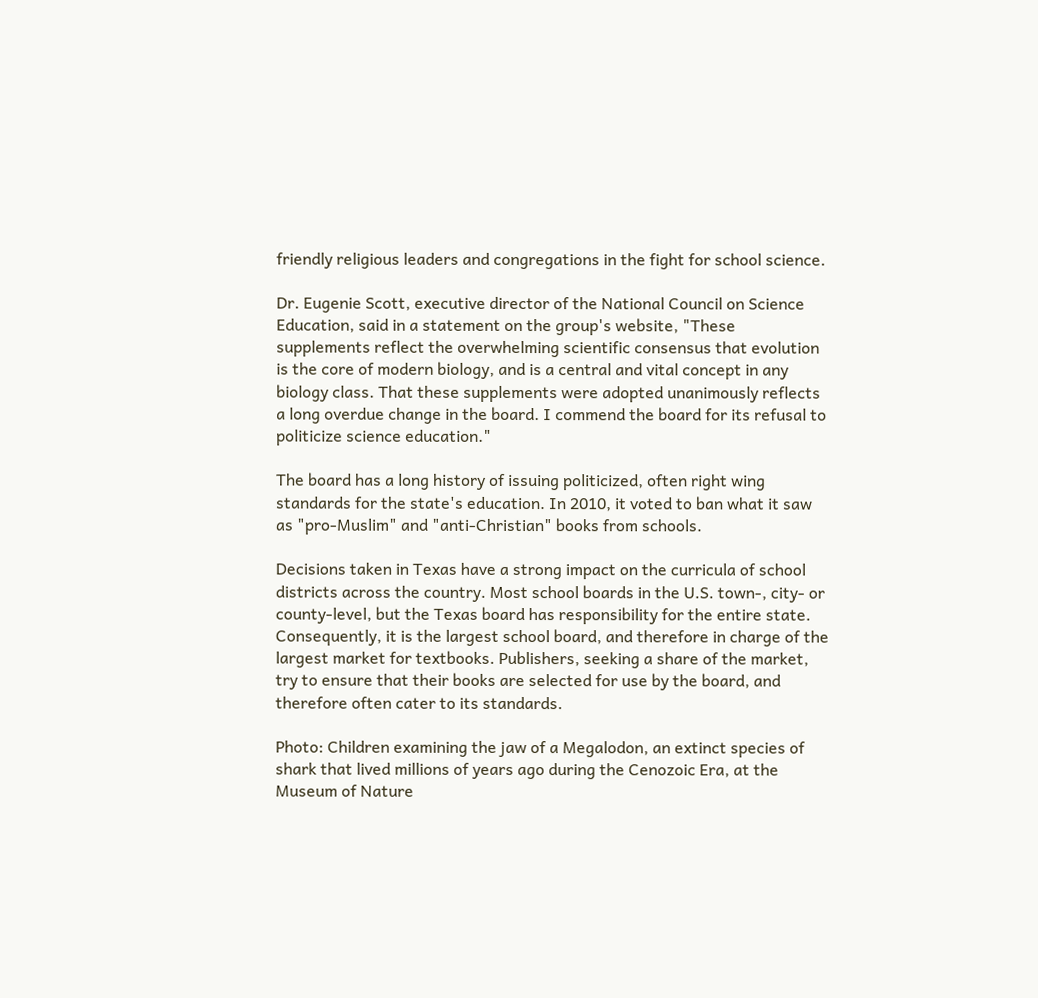friendly religious leaders and congregations in the fight for school science.

Dr. Eugenie Scott, executive director of the National Council on Science Education, said in a statement on the group's website, "These supplements reflect the overwhelming scientific consensus that evolution is the core of modern biology, and is a central and vital concept in any biology class. That these supplements were adopted unanimously reflects a long overdue change in the board. I commend the board for its refusal to politicize science education."

The board has a long history of issuing politicized, often right wing standards for the state's education. In 2010, it voted to ban what it saw as "pro-Muslim" and "anti-Christian" books from schools.

Decisions taken in Texas have a strong impact on the curricula of school districts across the country. Most school boards in the U.S. town-, city- or county-level, but the Texas board has responsibility for the entire state. Consequently, it is the largest school board, and therefore in charge of the largest market for textbooks. Publishers, seeking a share of the market, try to ensure that their books are selected for use by the board, and therefore often cater to its standards.

Photo: Children examining the jaw of a Megalodon, an extinct species of shark that lived millions of years ago during the Cenozoic Era, at the Museum of Nature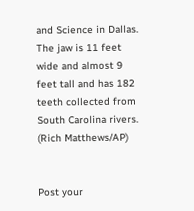and Science in Dallas. The jaw is 11 feet wide and almost 9 feet tall and has 182 teeth collected from South Carolina rivers. (Rich Matthews/AP)


Post your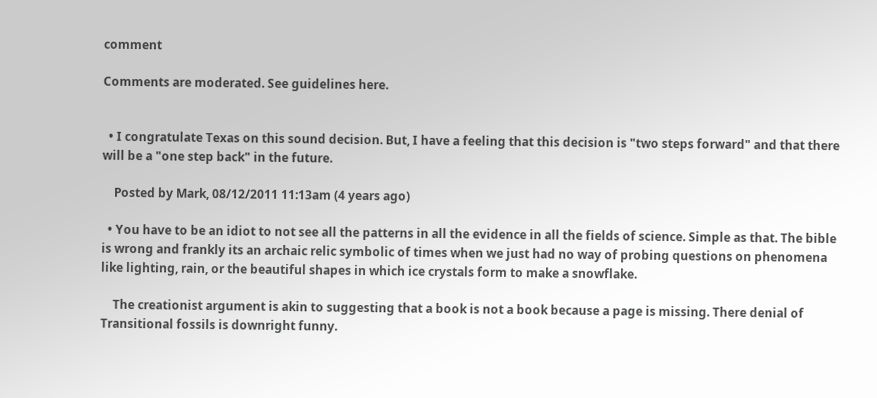comment

Comments are moderated. See guidelines here.


  • I congratulate Texas on this sound decision. But, I have a feeling that this decision is "two steps forward" and that there will be a "one step back" in the future.

    Posted by Mark, 08/12/2011 11:13am (4 years ago)

  • You have to be an idiot to not see all the patterns in all the evidence in all the fields of science. Simple as that. The bible is wrong and frankly its an archaic relic symbolic of times when we just had no way of probing questions on phenomena like lighting, rain, or the beautiful shapes in which ice crystals form to make a snowflake.

    The creationist argument is akin to suggesting that a book is not a book because a page is missing. There denial of Transitional fossils is downright funny.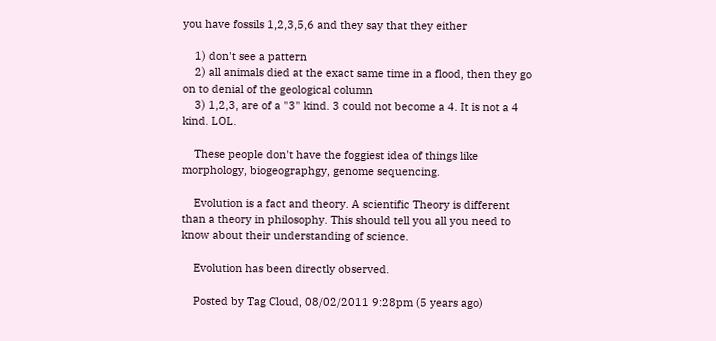you have fossils 1,2,3,5,6 and they say that they either

    1) don't see a pattern
    2) all animals died at the exact same time in a flood, then they go on to denial of the geological column
    3) 1,2,3, are of a "3" kind. 3 could not become a 4. It is not a 4 kind. LOL.

    These people don't have the foggiest idea of things like morphology, biogeographgy, genome sequencing.

    Evolution is a fact and theory. A scientific Theory is different than a theory in philosophy. This should tell you all you need to know about their understanding of science.

    Evolution has been directly observed.

    Posted by Tag Cloud, 08/02/2011 9:28pm (5 years ago)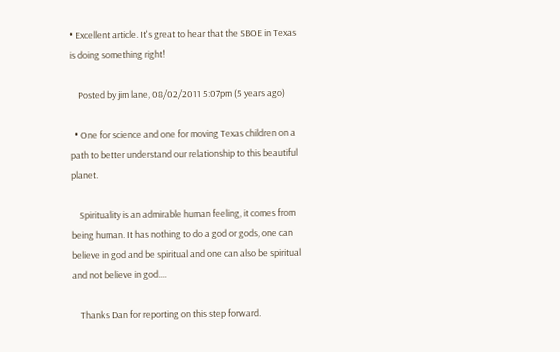• Excellent article. It's great to hear that the SBOE in Texas is doing something right!

    Posted by jim lane, 08/02/2011 5:07pm (5 years ago)

  • One for science and one for moving Texas children on a path to better understand our relationship to this beautiful planet.

    Spirituality is an admirable human feeling, it comes from being human. It has nothing to do a god or gods, one can believe in god and be spiritual and one can also be spiritual and not believe in god....

    Thanks Dan for reporting on this step forward.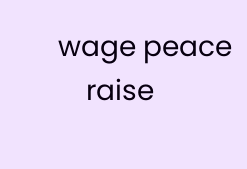wage peace
    raise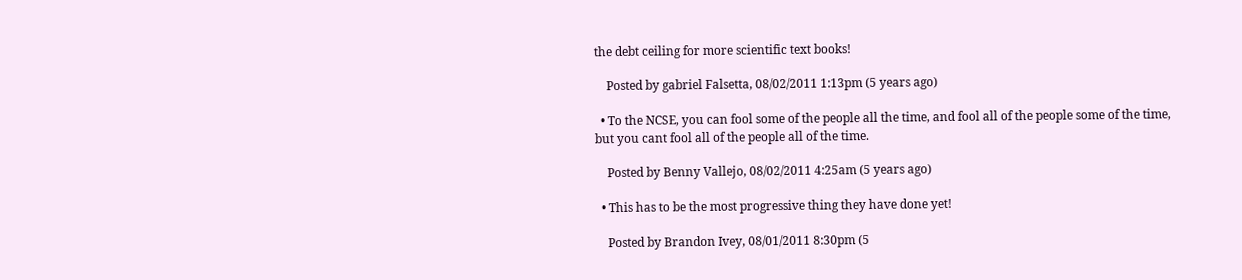the debt ceiling for more scientific text books!

    Posted by gabriel Falsetta, 08/02/2011 1:13pm (5 years ago)

  • To the NCSE, you can fool some of the people all the time, and fool all of the people some of the time, but you cant fool all of the people all of the time.

    Posted by Benny Vallejo, 08/02/2011 4:25am (5 years ago)

  • This has to be the most progressive thing they have done yet!

    Posted by Brandon Ivey, 08/01/2011 8:30pm (5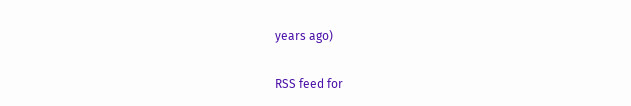years ago)

RSS feed for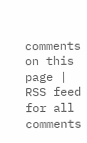comments on this page | RSS feed for all comments